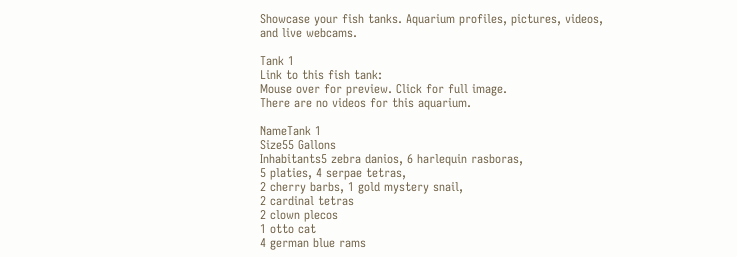Showcase your fish tanks. Aquarium profiles, pictures, videos, and live webcams.

Tank 1
Link to this fish tank:
Mouse over for preview. Click for full image.
There are no videos for this aquarium.

NameTank 1
Size55 Gallons
Inhabitants5 zebra danios, 6 harlequin rasboras,
5 platies, 4 serpae tetras,
2 cherry barbs, 1 gold mystery snail,
2 cardinal tetras
2 clown plecos
1 otto cat
4 german blue rams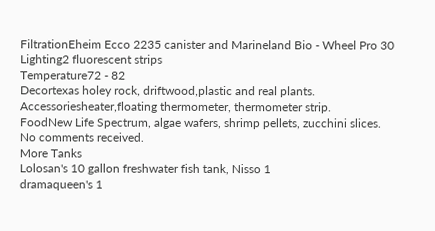FiltrationEheim Ecco 2235 canister and Marineland Bio - Wheel Pro 30
Lighting2 fluorescent strips
Temperature72 - 82
Decortexas holey rock, driftwood,plastic and real plants.
Accessoriesheater,floating thermometer, thermometer strip.
FoodNew Life Spectrum, algae wafers, shrimp pellets, zucchini slices.
No comments received.
More Tanks
Lolosan's 10 gallon freshwater fish tank, Nisso 1
dramaqueen's 1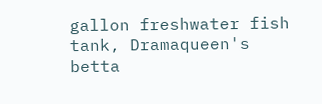gallon freshwater fish tank, Dramaqueen's betta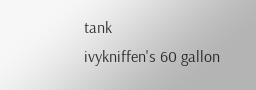tank
ivykniffen's 60 gallon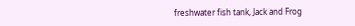freshwater fish tank, Jack and Frog